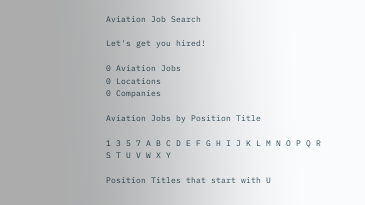Aviation Job Search

Let's get you hired!

0 Aviation Jobs
0 Locations
0 Companies

Aviation Jobs by Position Title

1 3 5 7 A B C D E F G H I J K L M N O P Q R S T U V W X Y

Position Titles that start with U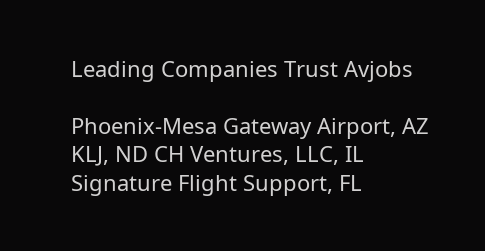Leading Companies Trust Avjobs

Phoenix-Mesa Gateway Airport, AZ KLJ, ND CH Ventures, LLC, IL Signature Flight Support, FL